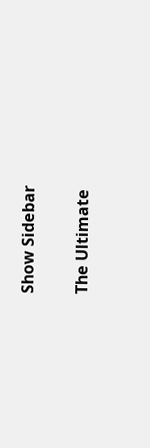Show Sidebar

The Ultimate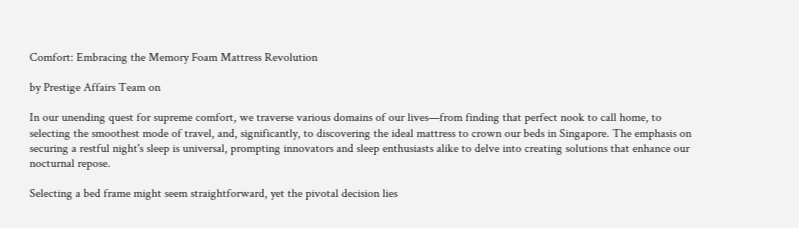Comfort: Embracing the Memory Foam Mattress Revolution

by Prestige Affairs Team on

In our unending quest for supreme comfort, we traverse various domains of our lives—from finding that perfect nook to call home, to selecting the smoothest mode of travel, and, significantly, to discovering the ideal mattress to crown our beds in Singapore. The emphasis on securing a restful night's sleep is universal, prompting innovators and sleep enthusiasts alike to delve into creating solutions that enhance our nocturnal repose.

Selecting a bed frame might seem straightforward, yet the pivotal decision lies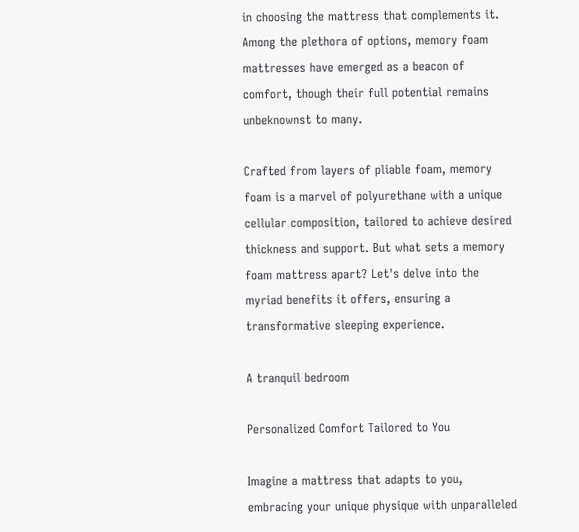in choosing the mattress that complements it. Among the plethora of options, memory foam mattresses have emerged as a beacon of comfort, though their full potential remains unbeknownst to many.

Crafted from layers of pliable foam, memory foam is a marvel of polyurethane with a unique cellular composition, tailored to achieve desired thickness and support. But what sets a memory foam mattress apart? Let's delve into the myriad benefits it offers, ensuring a transformative sleeping experience.

A tranquil bedroom

Personalized Comfort Tailored to You

Imagine a mattress that adapts to you, embracing your unique physique with unparalleled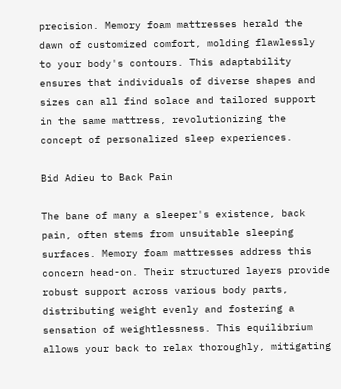precision. Memory foam mattresses herald the dawn of customized comfort, molding flawlessly to your body's contours. This adaptability ensures that individuals of diverse shapes and sizes can all find solace and tailored support in the same mattress, revolutionizing the concept of personalized sleep experiences.

Bid Adieu to Back Pain

The bane of many a sleeper's existence, back pain, often stems from unsuitable sleeping surfaces. Memory foam mattresses address this concern head-on. Their structured layers provide robust support across various body parts, distributing weight evenly and fostering a sensation of weightlessness. This equilibrium allows your back to relax thoroughly, mitigating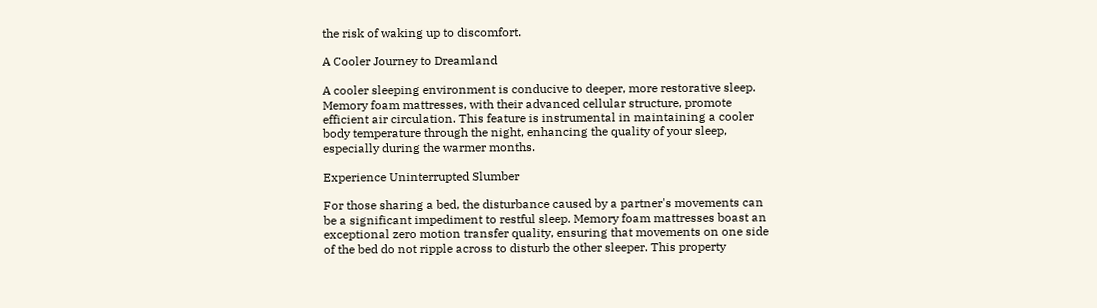the risk of waking up to discomfort.

A Cooler Journey to Dreamland

A cooler sleeping environment is conducive to deeper, more restorative sleep. Memory foam mattresses, with their advanced cellular structure, promote efficient air circulation. This feature is instrumental in maintaining a cooler body temperature through the night, enhancing the quality of your sleep, especially during the warmer months.

Experience Uninterrupted Slumber

For those sharing a bed, the disturbance caused by a partner's movements can be a significant impediment to restful sleep. Memory foam mattresses boast an exceptional zero motion transfer quality, ensuring that movements on one side of the bed do not ripple across to disturb the other sleeper. This property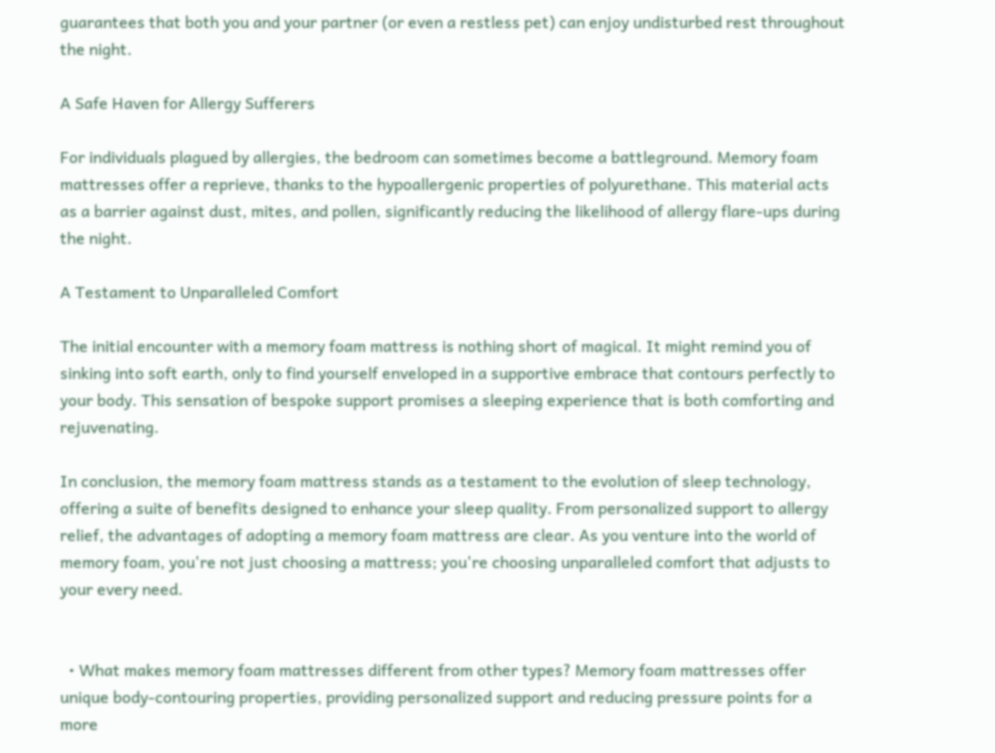guarantees that both you and your partner (or even a restless pet) can enjoy undisturbed rest throughout the night.

A Safe Haven for Allergy Sufferers

For individuals plagued by allergies, the bedroom can sometimes become a battleground. Memory foam mattresses offer a reprieve, thanks to the hypoallergenic properties of polyurethane. This material acts as a barrier against dust, mites, and pollen, significantly reducing the likelihood of allergy flare-ups during the night.

A Testament to Unparalleled Comfort

The initial encounter with a memory foam mattress is nothing short of magical. It might remind you of sinking into soft earth, only to find yourself enveloped in a supportive embrace that contours perfectly to your body. This sensation of bespoke support promises a sleeping experience that is both comforting and rejuvenating.

In conclusion, the memory foam mattress stands as a testament to the evolution of sleep technology, offering a suite of benefits designed to enhance your sleep quality. From personalized support to allergy relief, the advantages of adopting a memory foam mattress are clear. As you venture into the world of memory foam, you're not just choosing a mattress; you're choosing unparalleled comfort that adjusts to your every need.


  • What makes memory foam mattresses different from other types? Memory foam mattresses offer unique body-contouring properties, providing personalized support and reducing pressure points for a more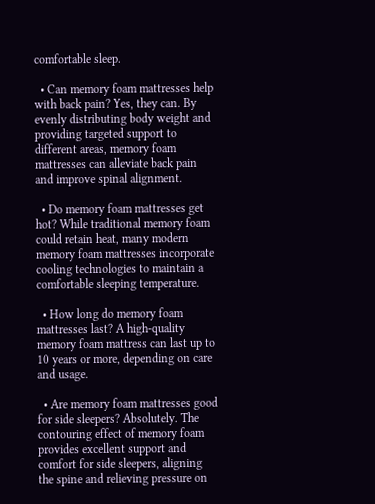comfortable sleep.

  • Can memory foam mattresses help with back pain? Yes, they can. By evenly distributing body weight and providing targeted support to different areas, memory foam mattresses can alleviate back pain and improve spinal alignment.

  • Do memory foam mattresses get hot? While traditional memory foam could retain heat, many modern memory foam mattresses incorporate cooling technologies to maintain a comfortable sleeping temperature.

  • How long do memory foam mattresses last? A high-quality memory foam mattress can last up to 10 years or more, depending on care and usage.

  • Are memory foam mattresses good for side sleepers? Absolutely. The contouring effect of memory foam provides excellent support and comfort for side sleepers, aligning the spine and relieving pressure on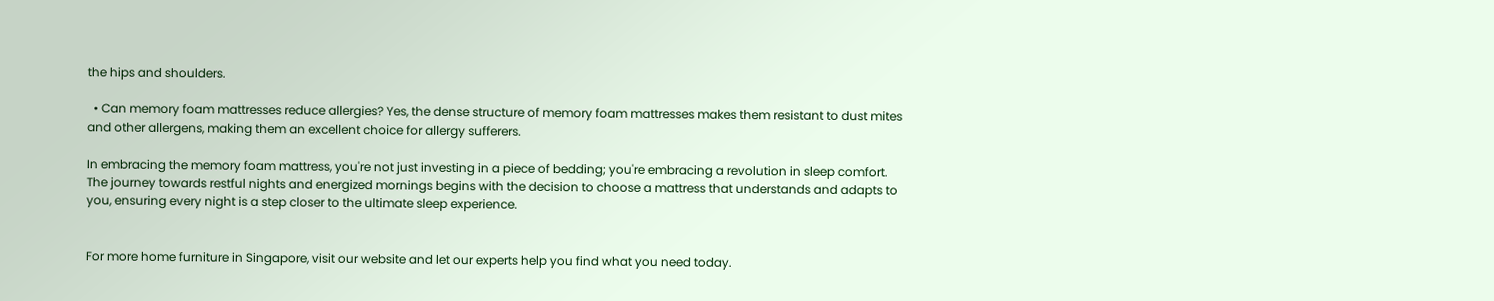the hips and shoulders.

  • Can memory foam mattresses reduce allergies? Yes, the dense structure of memory foam mattresses makes them resistant to dust mites and other allergens, making them an excellent choice for allergy sufferers.

In embracing the memory foam mattress, you're not just investing in a piece of bedding; you're embracing a revolution in sleep comfort. The journey towards restful nights and energized mornings begins with the decision to choose a mattress that understands and adapts to you, ensuring every night is a step closer to the ultimate sleep experience.


For more home furniture in Singapore, visit our website and let our experts help you find what you need today.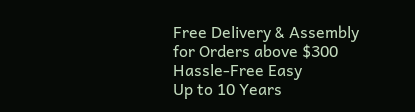Free Delivery & Assembly
for Orders above $300
Hassle-Free Easy
Up to 10 Years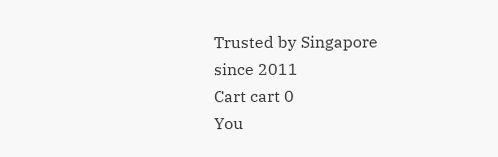Trusted by Singapore
since 2011
Cart cart 0
You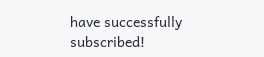have successfully subscribed!